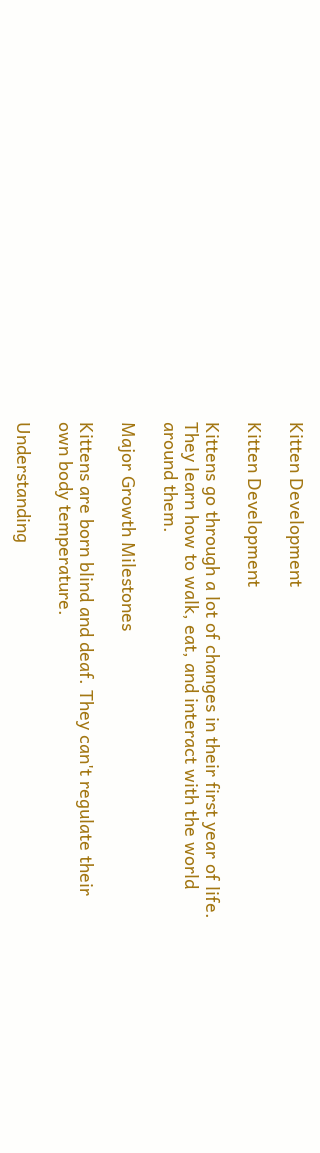Kitten Development

Kitten Development

Kittens go through a lot of changes in their first year of life. They learn how to walk, eat, and interact with the world around them.

Major Growth Milestones

Kittens are born blind and deaf. They can't regulate their own body temperature.

Understanding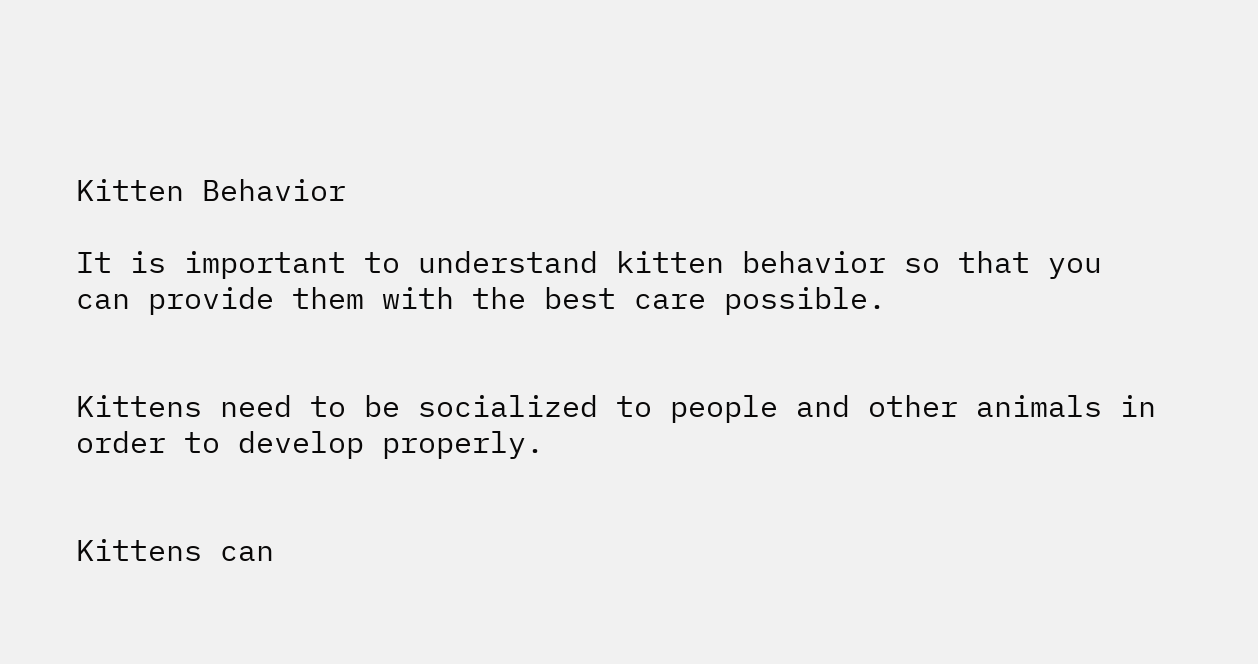Kitten Behavior

It is important to understand kitten behavior so that you can provide them with the best care possible.


Kittens need to be socialized to people and other animals in order to develop properly.


Kittens can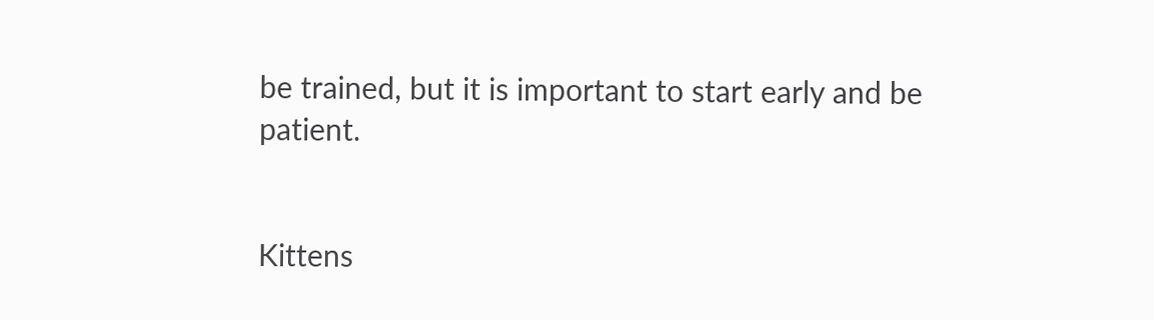be trained, but it is important to start early and be patient.


Kittens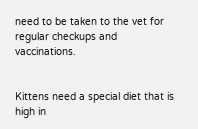need to be taken to the vet for regular checkups and vaccinations.


Kittens need a special diet that is high in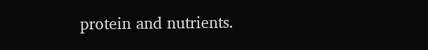protein and nutrients.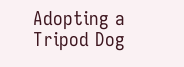Adopting a Tripod Dog